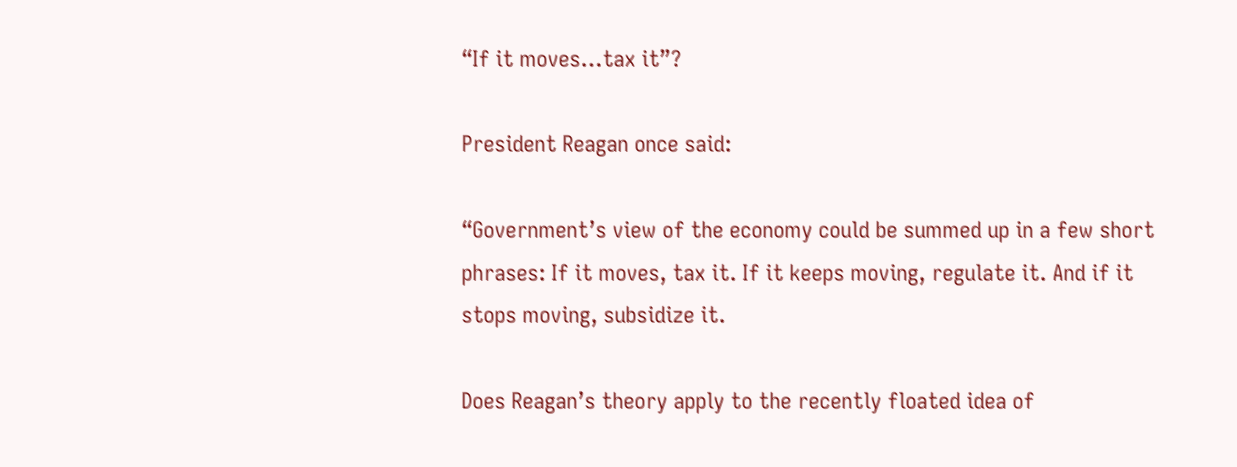“If it moves…tax it”?

President Reagan once said:

“Government’s view of the economy could be summed up in a few short phrases: If it moves, tax it. If it keeps moving, regulate it. And if it stops moving, subsidize it.

Does Reagan’s theory apply to the recently floated idea of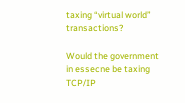taxing “virtual world” transactions?

Would the government in essecne be taxing TCP/IP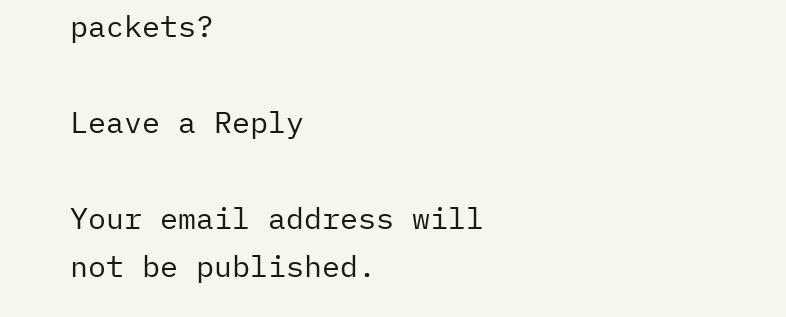packets?

Leave a Reply

Your email address will not be published.